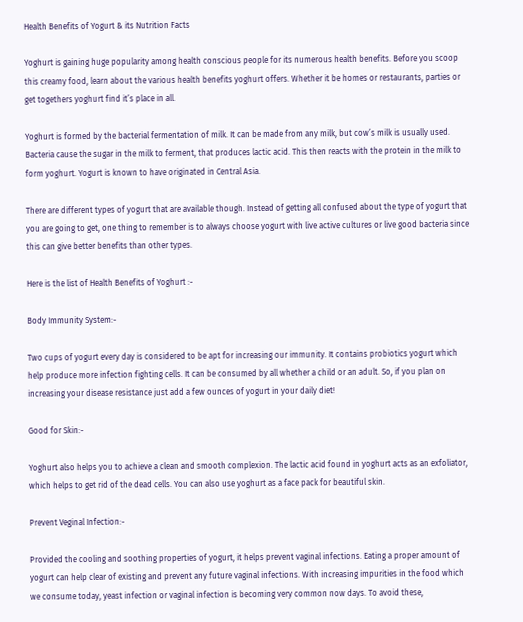Health Benefits of Yogurt & its Nutrition Facts

Yoghurt is gaining huge popularity among health conscious people for its numerous health benefits. Before you scoop this creamy food, learn about the various health benefits yoghurt offers. Whether it be homes or restaurants, parties or get togethers yoghurt find it’s place in all.

Yoghurt is formed by the bacterial fermentation of milk. It can be made from any milk, but cow’s milk is usually used. Bacteria cause the sugar in the milk to ferment, that produces lactic acid. This then reacts with the protein in the milk to form yoghurt. Yogurt is known to have originated in Central Asia.

There are different types of yogurt that are available though. Instead of getting all confused about the type of yogurt that you are going to get, one thing to remember is to always choose yogurt with live active cultures or live good bacteria since this can give better benefits than other types.

Here is the list of Health Benefits of Yoghurt :-

Body Immunity System:-

Two cups of yogurt every day is considered to be apt for increasing our immunity. It contains probiotics yogurt which help produce more infection fighting cells. It can be consumed by all whether a child or an adult. So, if you plan on increasing your disease resistance just add a few ounces of yogurt in your daily diet!

Good for Skin:-

Yoghurt also helps you to achieve a clean and smooth complexion. The lactic acid found in yoghurt acts as an exfoliator, which helps to get rid of the dead cells. You can also use yoghurt as a face pack for beautiful skin.

Prevent Veginal Infection:-

Provided the cooling and soothing properties of yogurt, it helps prevent vaginal infections. Eating a proper amount of yogurt can help clear of existing and prevent any future vaginal infections. With increasing impurities in the food which we consume today, yeast infection or vaginal infection is becoming very common now days. To avoid these,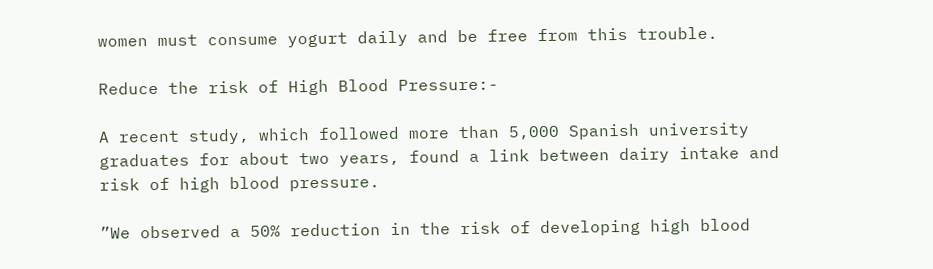women must consume yogurt daily and be free from this trouble.

Reduce the risk of High Blood Pressure:-

A recent study, which followed more than 5,000 Spanish university graduates for about two years, found a link between dairy intake and risk of high blood pressure.

”We observed a 50% reduction in the risk of developing high blood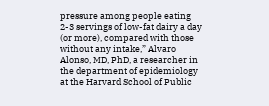pressure among people eating 2-3 servings of low-fat dairy a day (or more), compared with those without any intake,” Alvaro Alonso, MD, PhD, a researcher in the department of epidemiology at the Harvard School of Public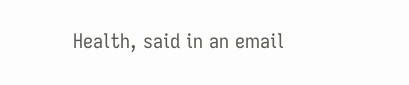Health, said in an email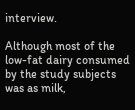interview.

Although most of the low-fat dairy consumed by the study subjects was as milk,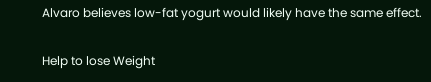Alvaro believes low-fat yogurt would likely have the same effect.

Help to lose Weight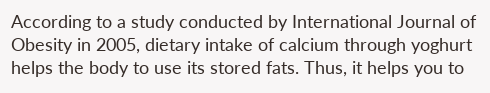According to a study conducted by International Journal of Obesity in 2005, dietary intake of calcium through yoghurt helps the body to use its stored fats. Thus, it helps you to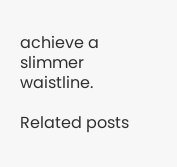achieve a slimmer waistline.

Related posts